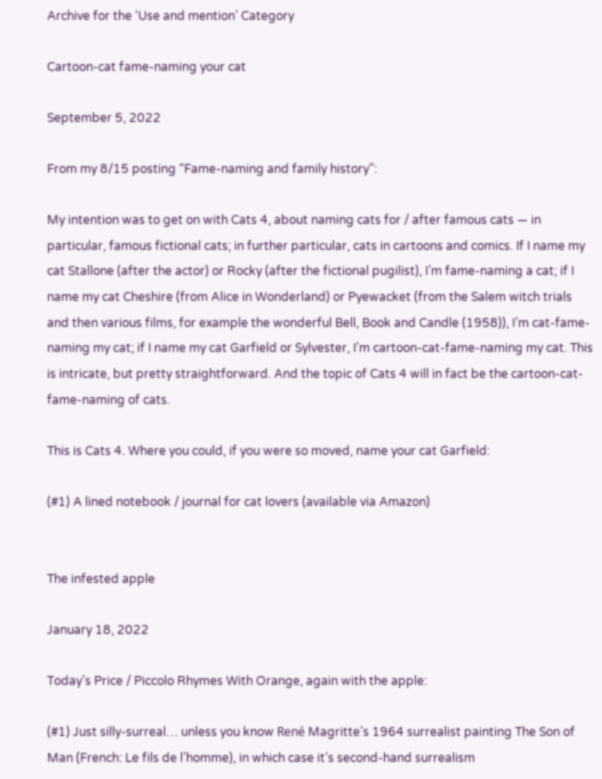Archive for the ‘Use and mention’ Category

Cartoon-cat fame-naming your cat

September 5, 2022

From my 8/15 posting “Fame-naming and family history”:

My intention was to get on with Cats 4, about naming cats for / after famous cats — in particular, famous fictional cats; in further particular, cats in cartoons and comics. If I name my cat Stallone (after the actor) or Rocky (after the fictional pugilist), I’m fame-naming a cat; if I name my cat Cheshire (from Alice in Wonderland) or Pyewacket (from the Salem witch trials and then various films, for example the wonderful Bell, Book and Candle (1958)), I’m cat-fame-naming my cat; if I name my cat Garfield or Sylvester, I’m cartoon-cat-fame-naming my cat. This is intricate, but pretty straightforward. And the topic of Cats 4 will in fact be the cartoon-cat-fame-naming of cats.

This is Cats 4. Where you could, if you were so moved, name your cat Garfield:

(#1) A lined notebook / journal for cat lovers (available via Amazon)


The infested apple

January 18, 2022

Today’s Price / Piccolo Rhymes With Orange, again with the apple:

(#1) Just silly-surreal… unless you know René Magritte’s 1964 surrealist painting The Son of Man (French: Le fils de l’homme), in which case it’s second-hand surrealism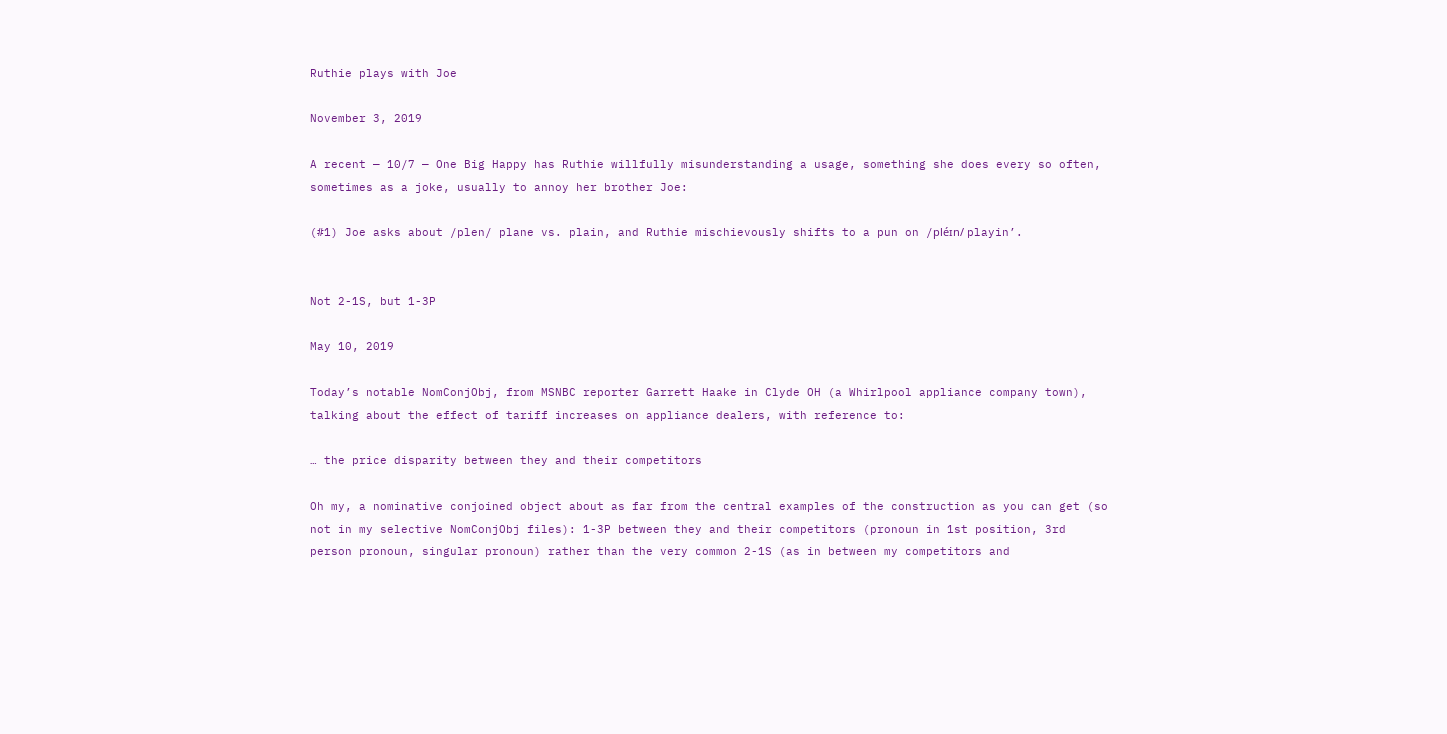Ruthie plays with Joe

November 3, 2019

A recent — 10/7 — One Big Happy has Ruthie willfully misunderstanding a usage, something she does every so often, sometimes as a joke, usually to annoy her brother Joe:

(#1) Joe asks about /plen/ plane vs. plain, and Ruthie mischievously shifts to a pun on /pléɪn/ playin’.


Not 2-1S, but 1-3P

May 10, 2019

Today’s notable NomConjObj, from MSNBC reporter Garrett Haake in Clyde OH (a Whirlpool appliance company town), talking about the effect of tariff increases on appliance dealers, with reference to:

… the price disparity between they and their competitors

Oh my, a nominative conjoined object about as far from the central examples of the construction as you can get (so not in my selective NomConjObj files): 1-3P between they and their competitors (pronoun in 1st position, 3rd person pronoun, singular pronoun) rather than the very common 2-1S (as in between my competitors and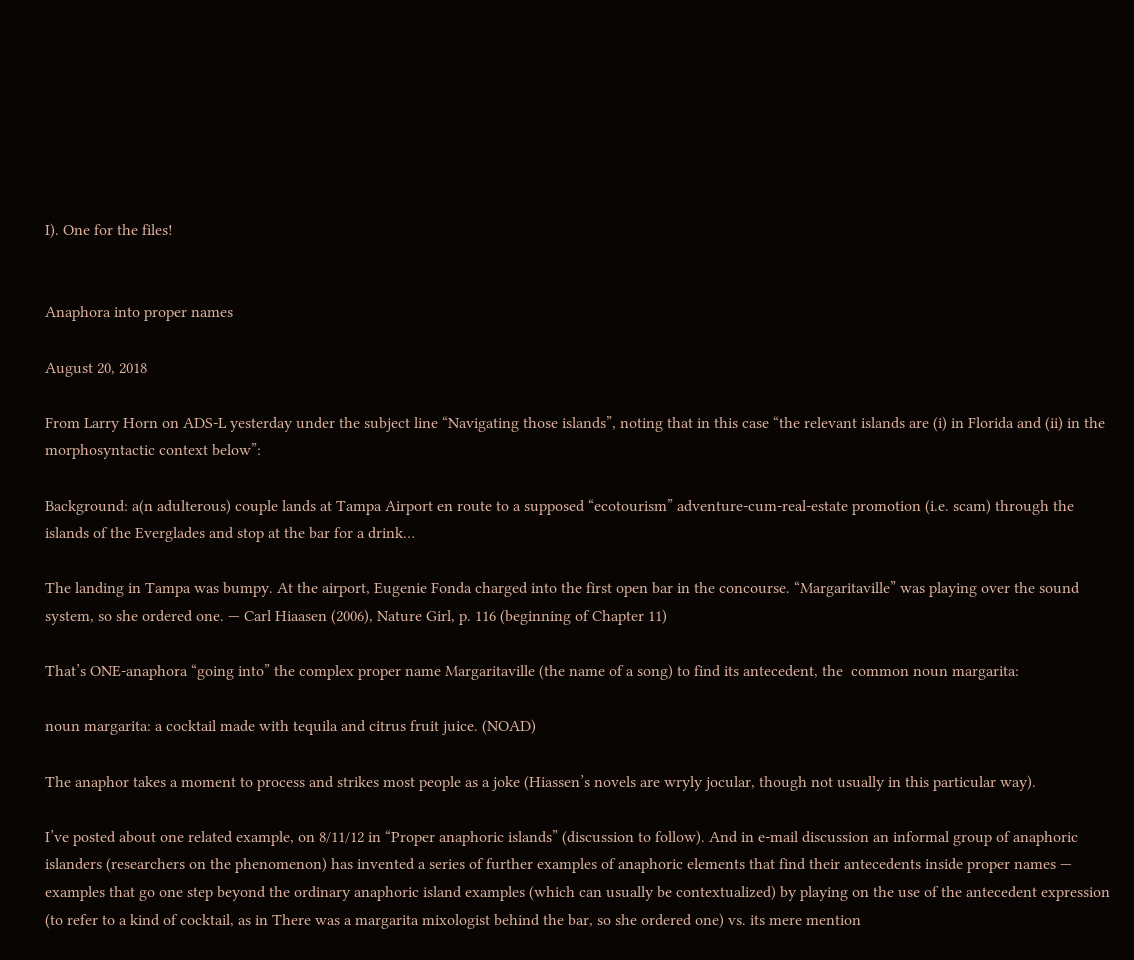I). One for the files!


Anaphora into proper names

August 20, 2018

From Larry Horn on ADS-L yesterday under the subject line “Navigating those islands”, noting that in this case “the relevant islands are (i) in Florida and (ii) in the morphosyntactic context below”:

Background: a(n adulterous) couple lands at Tampa Airport en route to a supposed “ecotourism” adventure-cum-real-estate promotion (i.e. scam) through the islands of the Everglades and stop at the bar for a drink…

The landing in Tampa was bumpy. At the airport, Eugenie Fonda charged into the first open bar in the concourse. “Margaritaville” was playing over the sound system, so she ordered one. — Carl Hiaasen (2006), Nature Girl, p. 116 (beginning of Chapter 11)

That’s ONE-anaphora “going into” the complex proper name Margaritaville (the name of a song) to find its antecedent, the  common noun margarita:

noun margarita: a cocktail made with tequila and citrus fruit juice. (NOAD)

The anaphor takes a moment to process and strikes most people as a joke (Hiassen’s novels are wryly jocular, though not usually in this particular way).

I’ve posted about one related example, on 8/11/12 in “Proper anaphoric islands” (discussion to follow). And in e-mail discussion an informal group of anaphoric islanders (researchers on the phenomenon) has invented a series of further examples of anaphoric elements that find their antecedents inside proper names — examples that go one step beyond the ordinary anaphoric island examples (which can usually be contextualized) by playing on the use of the antecedent expression (to refer to a kind of cocktail, as in There was a margarita mixologist behind the bar, so she ordered one) vs. its mere mention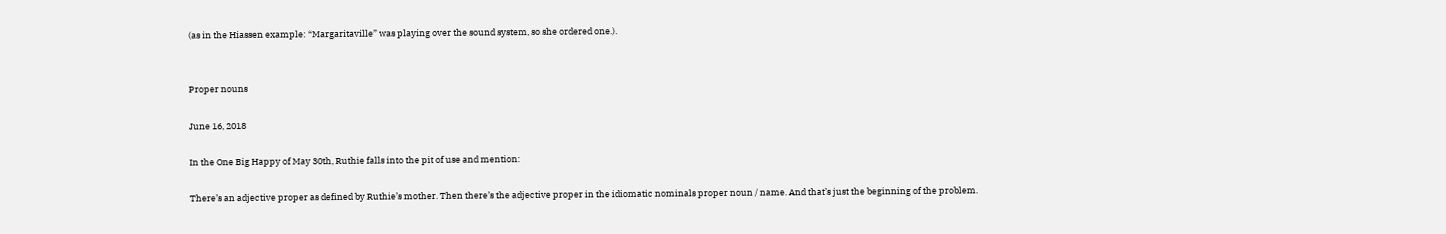(as in the Hiassen example: “Margaritaville” was playing over the sound system, so she ordered one.).


Proper nouns

June 16, 2018

In the One Big Happy of May 30th, Ruthie falls into the pit of use and mention:

There’s an adjective proper as defined by Ruthie’s mother. Then there’s the adjective proper in the idiomatic nominals proper noun / name. And that’s just the beginning of the problem.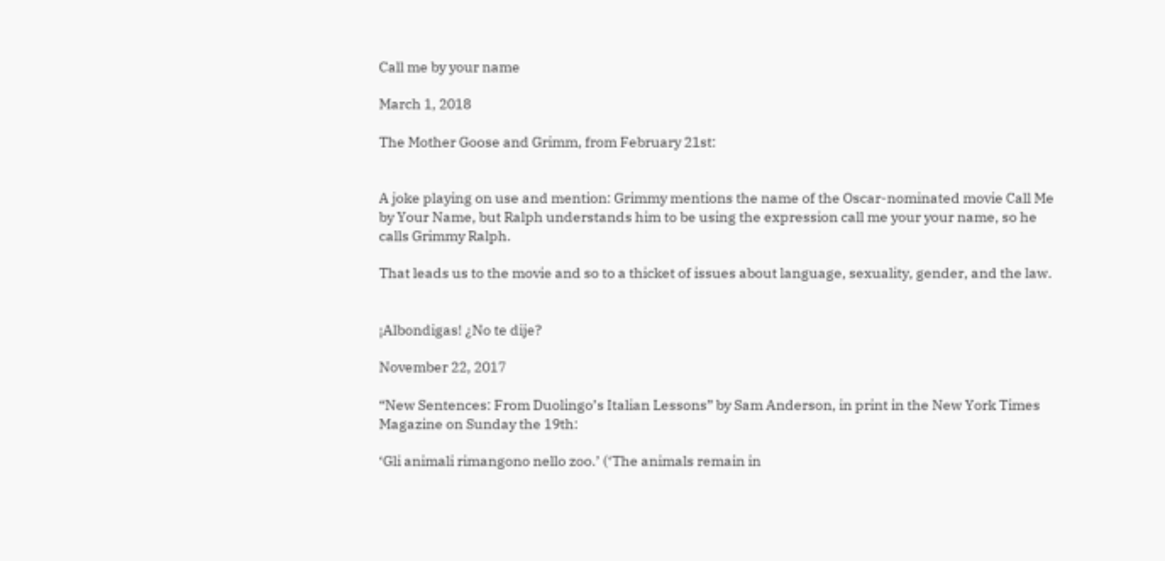Call me by your name

March 1, 2018

The Mother Goose and Grimm, from February 21st:


A joke playing on use and mention: Grimmy mentions the name of the Oscar-nominated movie Call Me by Your Name, but Ralph understands him to be using the expression call me your your name, so he calls Grimmy Ralph.

That leads us to the movie and so to a thicket of issues about language, sexuality, gender, and the law.


¡Albondigas! ¿No te dije?

November 22, 2017

“New Sentences: From Duolingo’s Italian Lessons” by Sam Anderson, in print in the New York Times Magazine on Sunday the 19th:

‘Gli animali rimangono nello zoo.’ (‘The animals remain in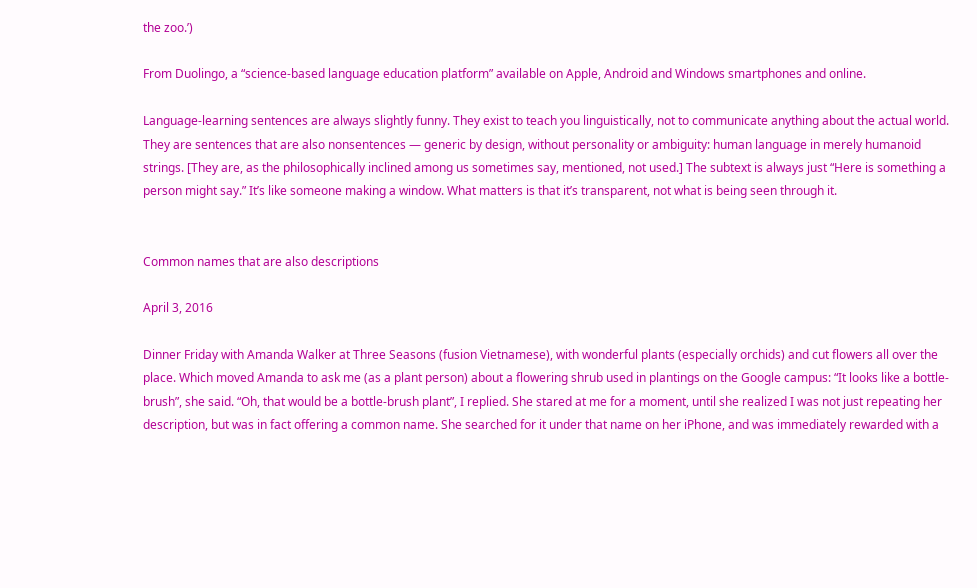the zoo.’)

From Duolingo, a “science-based language education platform” available on Apple, Android and Windows smartphones and online.

Language-learning sentences are always slightly funny. They exist to teach you linguistically, not to communicate anything about the actual world. They are sentences that are also nonsentences — generic by design, without personality or ambiguity: human language in merely humanoid strings. [They are, as the philosophically inclined among us sometimes say, mentioned, not used.] The subtext is always just “Here is something a person might say.” It’s like someone making a window. What matters is that it’s transparent, not what is being seen through it.


Common names that are also descriptions

April 3, 2016

Dinner Friday with Amanda Walker at Three Seasons (fusion Vietnamese), with wonderful plants (especially orchids) and cut flowers all over the place. Which moved Amanda to ask me (as a plant person) about a flowering shrub used in plantings on the Google campus: “It looks like a bottle-brush”, she said. “Oh, that would be a bottle-brush plant”, I replied. She stared at me for a moment, until she realized I was not just repeating her description, but was in fact offering a common name. She searched for it under that name on her iPhone, and was immediately rewarded with a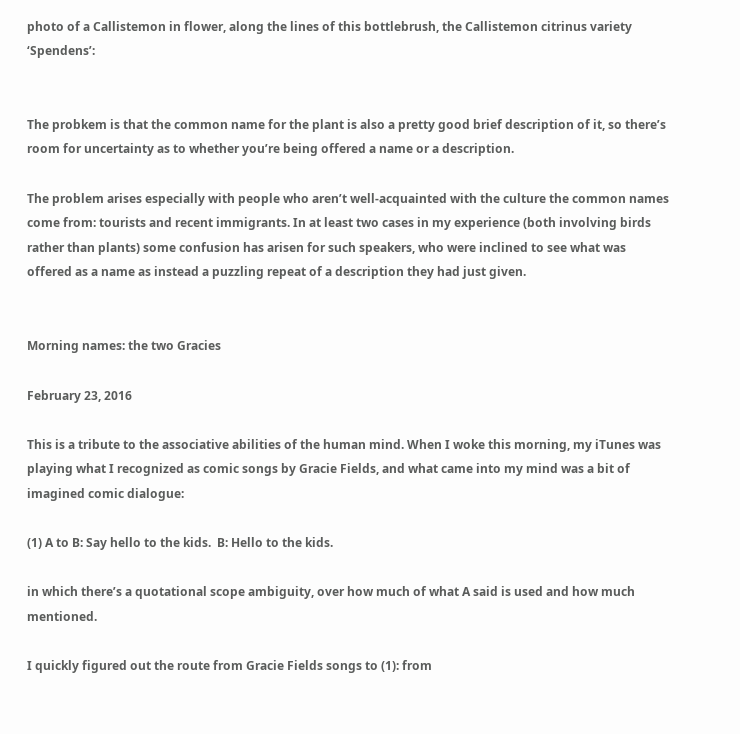photo of a Callistemon in flower, along the lines of this bottlebrush, the Callistemon citrinus variety ‘Spendens’:


The probkem is that the common name for the plant is also a pretty good brief description of it, so there’s room for uncertainty as to whether you’re being offered a name or a description.

The problem arises especially with people who aren’t well-acquainted with the culture the common names come from: tourists and recent immigrants. In at least two cases in my experience (both involving birds rather than plants) some confusion has arisen for such speakers, who were inclined to see what was offered as a name as instead a puzzling repeat of a description they had just given.


Morning names: the two Gracies

February 23, 2016

This is a tribute to the associative abilities of the human mind. When I woke this morning, my iTunes was playing what I recognized as comic songs by Gracie Fields, and what came into my mind was a bit of imagined comic dialogue:

(1) A to B: Say hello to the kids.  B: Hello to the kids.

in which there’s a quotational scope ambiguity, over how much of what A said is used and how much mentioned.

I quickly figured out the route from Gracie Fields songs to (1): from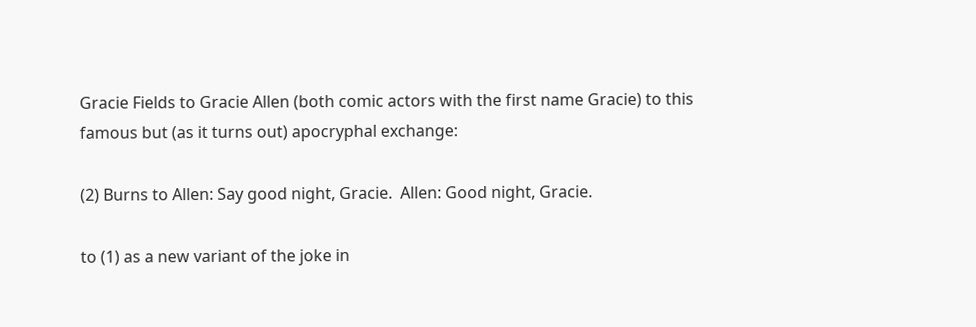Gracie Fields to Gracie Allen (both comic actors with the first name Gracie) to this famous but (as it turns out) apocryphal exchange:

(2) Burns to Allen: Say good night, Gracie.  Allen: Good night, Gracie.

to (1) as a new variant of the joke in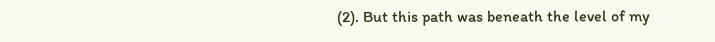(2). But this path was beneath the level of my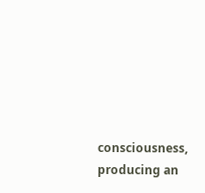consciousness, producing an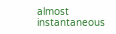almost instantaneous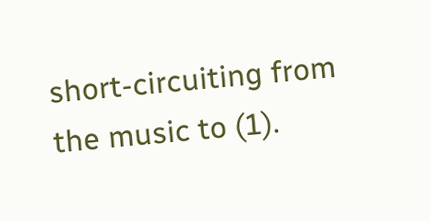short-circuiting from the music to (1).